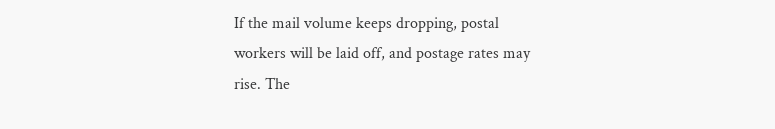If the mail volume keeps dropping, postal workers will be laid off, and postage rates may rise. The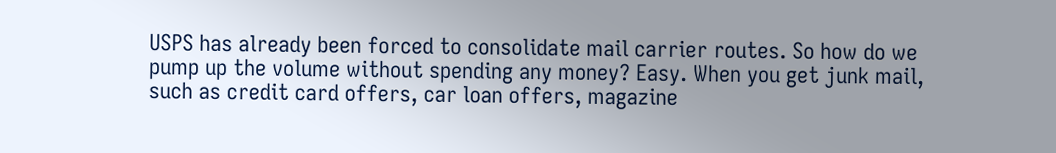USPS has already been forced to consolidate mail carrier routes. So how do we pump up the volume without spending any money? Easy. When you get junk mail, such as credit card offers, car loan offers, magazine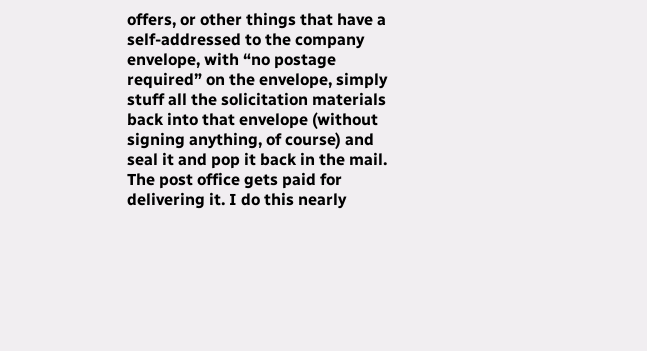offers, or other things that have a self-addressed to the company envelope, with “no postage required” on the envelope, simply stuff all the solicitation materials back into that envelope (without signing anything, of course) and seal it and pop it back in the mail. The post office gets paid for delivering it. I do this nearly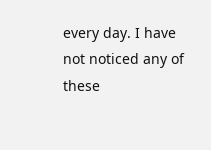every day. I have not noticed any of these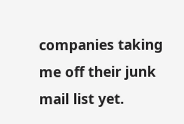companies taking me off their junk mail list yet.